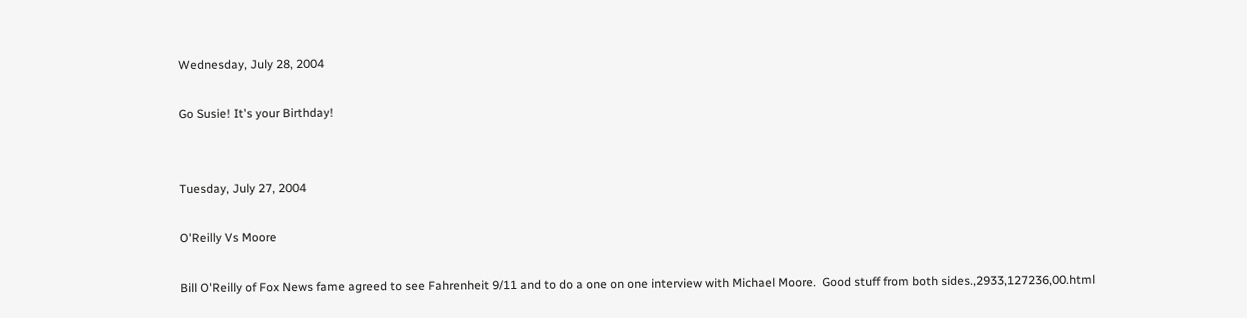Wednesday, July 28, 2004

Go Susie! It's your Birthday!


Tuesday, July 27, 2004

O'Reilly Vs Moore

Bill O'Reilly of Fox News fame agreed to see Fahrenheit 9/11 and to do a one on one interview with Michael Moore.  Good stuff from both sides.,2933,127236,00.html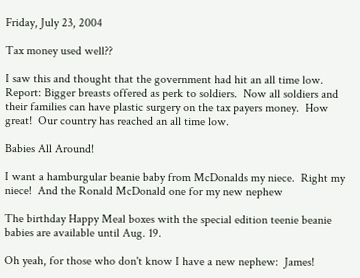Friday, July 23, 2004

Tax money used well??

I saw this and thought that the government had hit an all time low.  Report: Bigger breasts offered as perk to soldiers.  Now all soldiers and their families can have plastic surgery on the tax payers money.  How great!  Our country has reached an all time low.

Babies All Around!

I want a hamburgular beanie baby from McDonalds my niece.  Right my niece!  And the Ronald McDonald one for my new nephew

The birthday Happy Meal boxes with the special edition teenie beanie babies are available until Aug. 19.

Oh yeah, for those who don't know I have a new nephew:  James!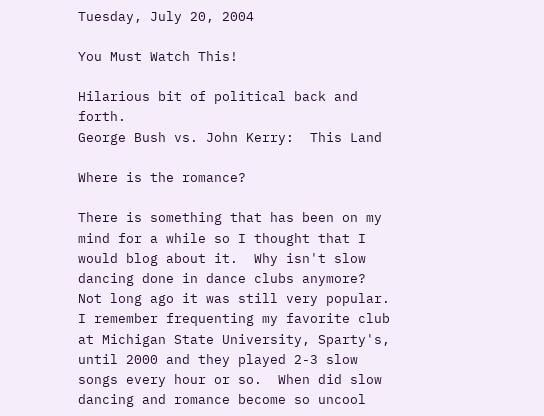Tuesday, July 20, 2004

You Must Watch This!

Hilarious bit of political back and forth.
George Bush vs. John Kerry:  This Land

Where is the romance?

There is something that has been on my mind for a while so I thought that I would blog about it.  Why isn't slow dancing done in dance clubs anymore?  Not long ago it was still very popular.  I remember frequenting my favorite club at Michigan State University, Sparty's, until 2000 and they played 2-3 slow songs every hour or so.  When did slow dancing and romance become so uncool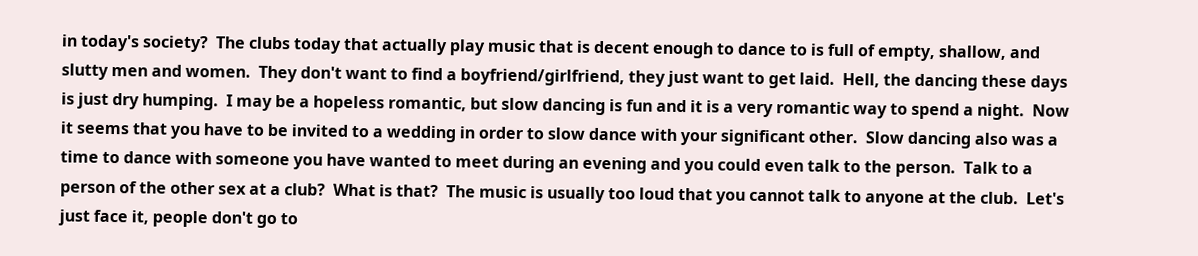in today's society?  The clubs today that actually play music that is decent enough to dance to is full of empty, shallow, and slutty men and women.  They don't want to find a boyfriend/girlfriend, they just want to get laid.  Hell, the dancing these days is just dry humping.  I may be a hopeless romantic, but slow dancing is fun and it is a very romantic way to spend a night.  Now it seems that you have to be invited to a wedding in order to slow dance with your significant other.  Slow dancing also was a time to dance with someone you have wanted to meet during an evening and you could even talk to the person.  Talk to a person of the other sex at a club?  What is that?  The music is usually too loud that you cannot talk to anyone at the club.  Let's just face it, people don't go to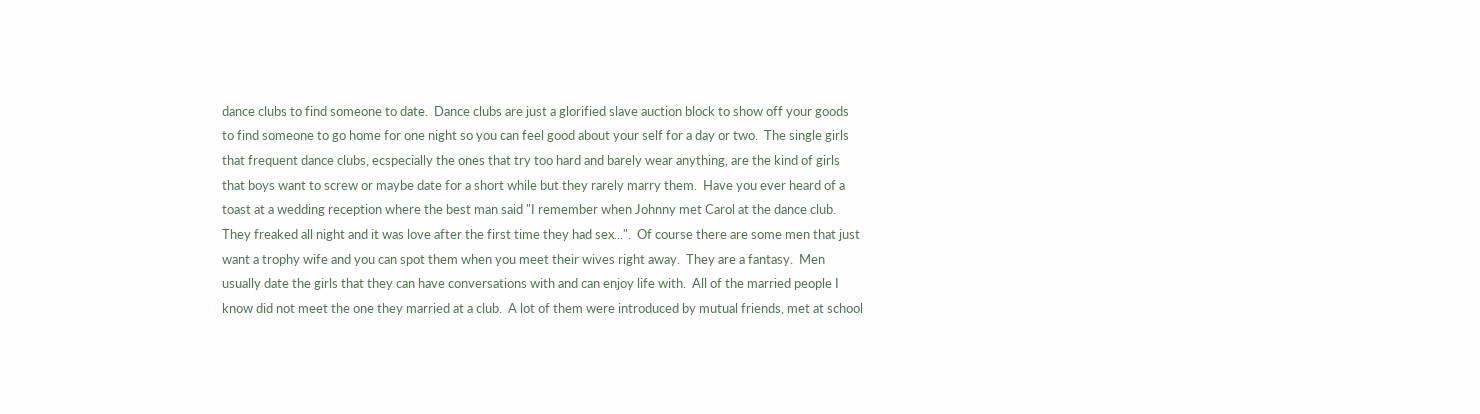dance clubs to find someone to date.  Dance clubs are just a glorified slave auction block to show off your goods to find someone to go home for one night so you can feel good about your self for a day or two.  The single girls that frequent dance clubs, ecspecially the ones that try too hard and barely wear anything, are the kind of girls that boys want to screw or maybe date for a short while but they rarely marry them.  Have you ever heard of a toast at a wedding reception where the best man said "I remember when Johnny met Carol at the dance club.  They freaked all night and it was love after the first time they had sex...".  Of course there are some men that just want a trophy wife and you can spot them when you meet their wives right away.  They are a fantasy.  Men usually date the girls that they can have conversations with and can enjoy life with.  All of the married people I know did not meet the one they married at a club.  A lot of them were introduced by mutual friends, met at school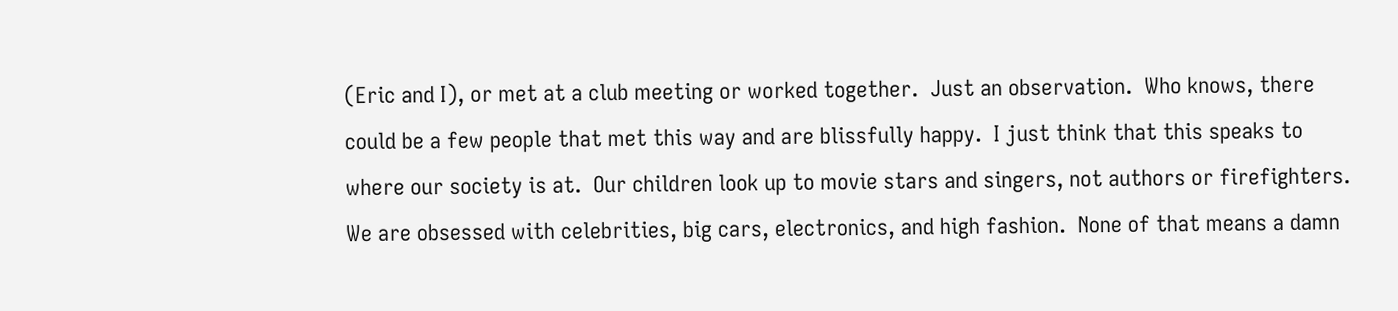(Eric and I), or met at a club meeting or worked together.  Just an observation.  Who knows, there could be a few people that met this way and are blissfully happy.  I just think that this speaks to where our society is at.  Our children look up to movie stars and singers, not authors or firefighters.  We are obsessed with celebrities, big cars, electronics, and high fashion.  None of that means a damn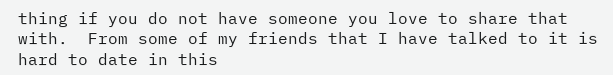thing if you do not have someone you love to share that with.  From some of my friends that I have talked to it is hard to date in this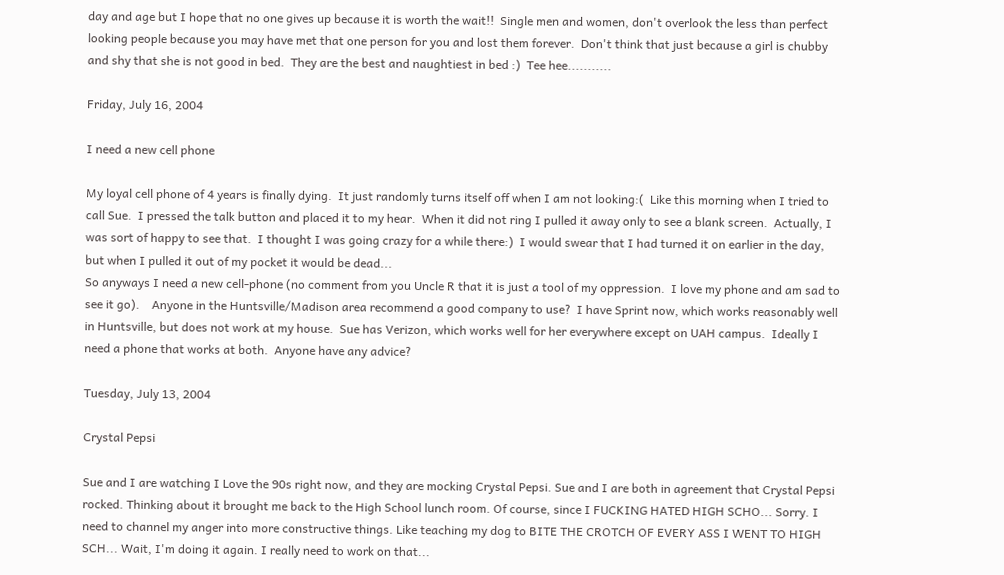day and age but I hope that no one gives up because it is worth the wait!!  Single men and women, don't overlook the less than perfect looking people because you may have met that one person for you and lost them forever.  Don't think that just because a girl is chubby and shy that she is not good in bed.  They are the best and naughtiest in bed :)  Tee hee...........

Friday, July 16, 2004

I need a new cell phone

My loyal cell phone of 4 years is finally dying.  It just randomly turns itself off when I am not looking:(  Like this morning when I tried to call Sue.  I pressed the talk button and placed it to my hear.  When it did not ring I pulled it away only to see a blank screen.  Actually, I was sort of happy to see that.  I thought I was going crazy for a while there:)  I would swear that I had turned it on earlier in the day, but when I pulled it out of my pocket it would be dead...
So anyways I need a new cell-phone (no comment from you Uncle R that it is just a tool of my oppression.  I love my phone and am sad to see it go).    Anyone in the Huntsville/Madison area recommend a good company to use?  I have Sprint now, which works reasonably well in Huntsville, but does not work at my house.  Sue has Verizon, which works well for her everywhere except on UAH campus.  Ideally I need a phone that works at both.  Anyone have any advice?

Tuesday, July 13, 2004

Crystal Pepsi

Sue and I are watching I Love the 90s right now, and they are mocking Crystal Pepsi. Sue and I are both in agreement that Crystal Pepsi rocked. Thinking about it brought me back to the High School lunch room. Of course, since I FUCKING HATED HIGH SCHO... Sorry. I need to channel my anger into more constructive things. Like teaching my dog to BITE THE CROTCH OF EVERY ASS I WENT TO HIGH SCH... Wait, I'm doing it again. I really need to work on that...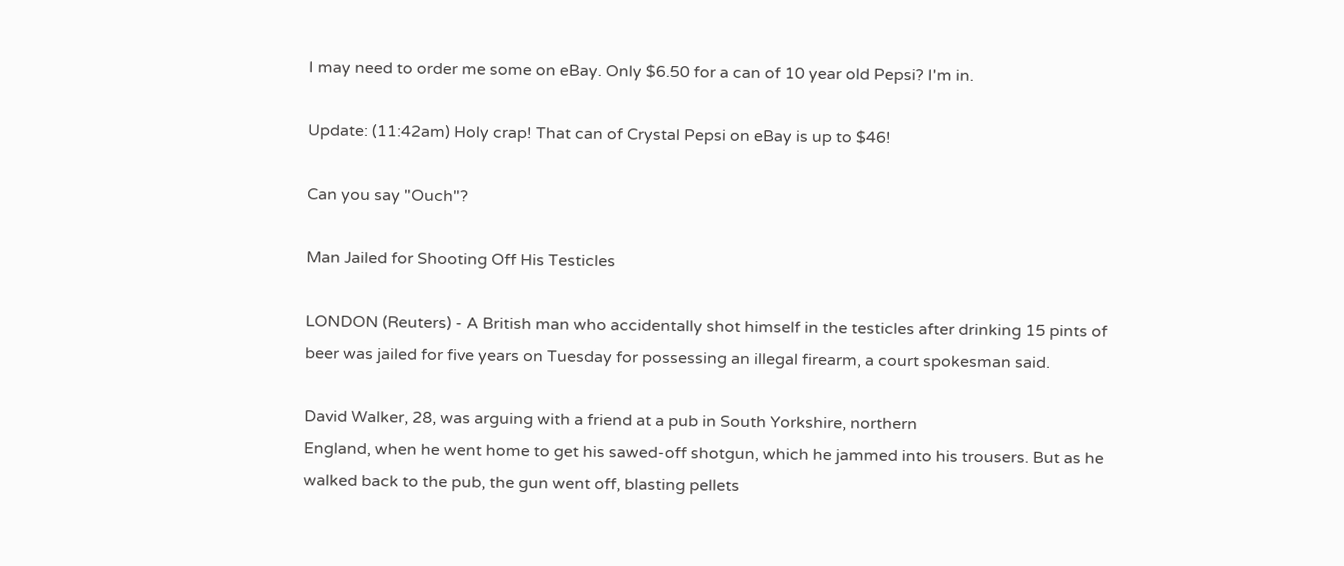I may need to order me some on eBay. Only $6.50 for a can of 10 year old Pepsi? I'm in.

Update: (11:42am) Holy crap! That can of Crystal Pepsi on eBay is up to $46!

Can you say "Ouch"?

Man Jailed for Shooting Off His Testicles

LONDON (Reuters) - A British man who accidentally shot himself in the testicles after drinking 15 pints of beer was jailed for five years on Tuesday for possessing an illegal firearm, a court spokesman said.

David Walker, 28, was arguing with a friend at a pub in South Yorkshire, northern
England, when he went home to get his sawed-off shotgun, which he jammed into his trousers. But as he walked back to the pub, the gun went off, blasting pellets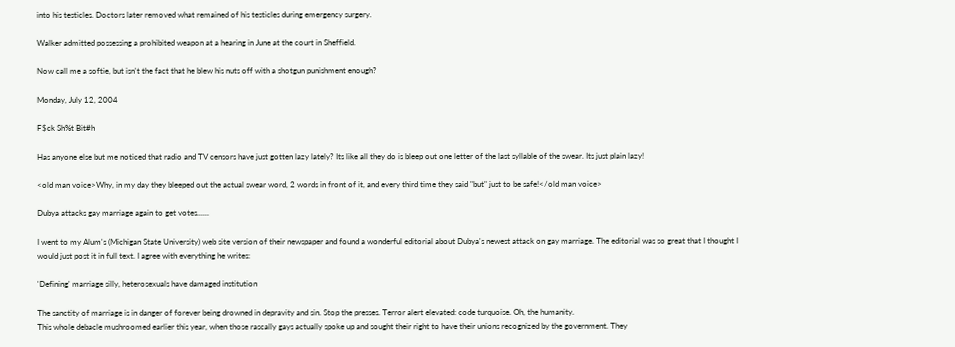into his testicles. Doctors later removed what remained of his testicles during emergency surgery.

Walker admitted possessing a prohibited weapon at a hearing in June at the court in Sheffield.

Now call me a softie, but isn't the fact that he blew his nuts off with a shotgun punishment enough?

Monday, July 12, 2004

F$ck Sh%t Bit#h

Has anyone else but me noticed that radio and TV censors have just gotten lazy lately? Its like all they do is bleep out one letter of the last syllable of the swear. Its just plain lazy!

<old man voice>Why, in my day they bleeped out the actual swear word, 2 words in front of it, and every third time they said "but" just to be safe!</old man voice>

Dubya attacks gay marriage again to get votes......

I went to my Alum's (Michigan State University) web site version of their newspaper and found a wonderful editorial about Dubya's newest attack on gay marriage. The editorial was so great that I thought I would just post it in full text. I agree with everything he writes:

'Defining' marriage silly, heterosexuals have damaged institution

The sanctity of marriage is in danger of forever being drowned in depravity and sin. Stop the presses. Terror alert elevated: code turquoise. Oh, the humanity.
This whole debacle mushroomed earlier this year, when those rascally gays actually spoke up and sought their right to have their unions recognized by the government. They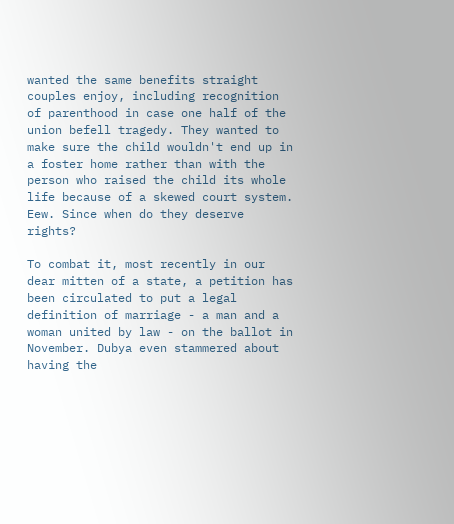wanted the same benefits straight couples enjoy, including recognition of parenthood in case one half of the union befell tragedy. They wanted to make sure the child wouldn't end up in a foster home rather than with the person who raised the child its whole life because of a skewed court system. Eew. Since when do they deserve rights?

To combat it, most recently in our dear mitten of a state, a petition has been circulated to put a legal definition of marriage - a man and a woman united by law - on the ballot in November. Dubya even stammered about having the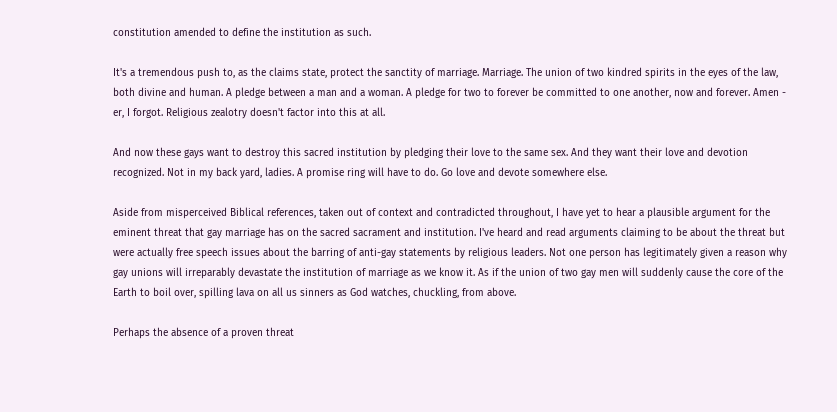constitution amended to define the institution as such.

It's a tremendous push to, as the claims state, protect the sanctity of marriage. Marriage. The union of two kindred spirits in the eyes of the law, both divine and human. A pledge between a man and a woman. A pledge for two to forever be committed to one another, now and forever. Amen - er, I forgot. Religious zealotry doesn't factor into this at all.

And now these gays want to destroy this sacred institution by pledging their love to the same sex. And they want their love and devotion recognized. Not in my back yard, ladies. A promise ring will have to do. Go love and devote somewhere else.

Aside from misperceived Biblical references, taken out of context and contradicted throughout, I have yet to hear a plausible argument for the eminent threat that gay marriage has on the sacred sacrament and institution. I've heard and read arguments claiming to be about the threat but were actually free speech issues about the barring of anti-gay statements by religious leaders. Not one person has legitimately given a reason why gay unions will irreparably devastate the institution of marriage as we know it. As if the union of two gay men will suddenly cause the core of the Earth to boil over, spilling lava on all us sinners as God watches, chuckling, from above.

Perhaps the absence of a proven threat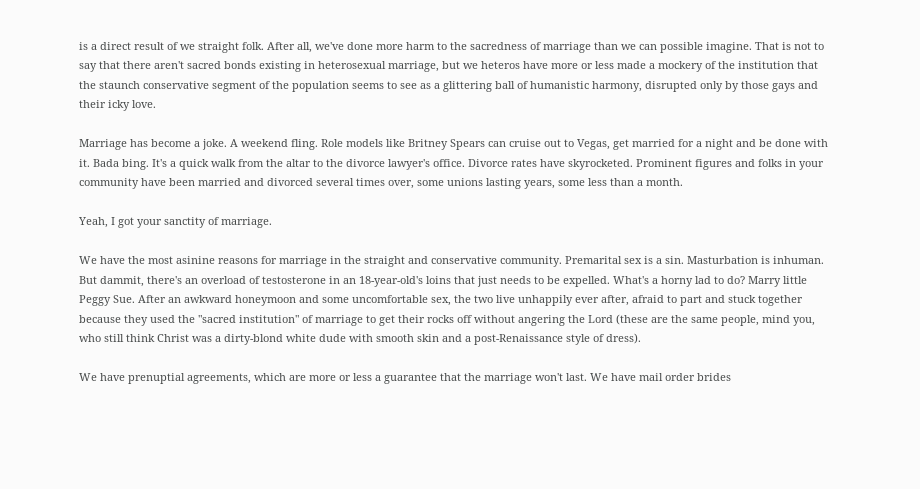is a direct result of we straight folk. After all, we've done more harm to the sacredness of marriage than we can possible imagine. That is not to say that there aren't sacred bonds existing in heterosexual marriage, but we heteros have more or less made a mockery of the institution that the staunch conservative segment of the population seems to see as a glittering ball of humanistic harmony, disrupted only by those gays and their icky love.

Marriage has become a joke. A weekend fling. Role models like Britney Spears can cruise out to Vegas, get married for a night and be done with it. Bada bing. It's a quick walk from the altar to the divorce lawyer's office. Divorce rates have skyrocketed. Prominent figures and folks in your community have been married and divorced several times over, some unions lasting years, some less than a month.

Yeah, I got your sanctity of marriage.

We have the most asinine reasons for marriage in the straight and conservative community. Premarital sex is a sin. Masturbation is inhuman. But dammit, there's an overload of testosterone in an 18-year-old's loins that just needs to be expelled. What's a horny lad to do? Marry little Peggy Sue. After an awkward honeymoon and some uncomfortable sex, the two live unhappily ever after, afraid to part and stuck together because they used the "sacred institution" of marriage to get their rocks off without angering the Lord (these are the same people, mind you, who still think Christ was a dirty-blond white dude with smooth skin and a post-Renaissance style of dress).

We have prenuptial agreements, which are more or less a guarantee that the marriage won't last. We have mail order brides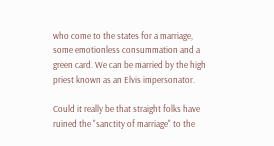who come to the states for a marriage, some emotionless consummation and a green card. We can be married by the high priest known as an Elvis impersonator.

Could it really be that straight folks have ruined the "sanctity of marriage" to the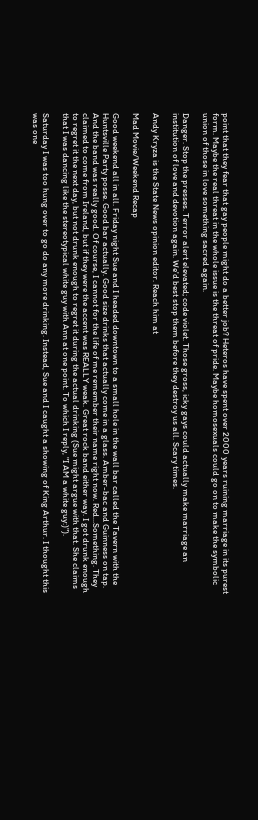point that they fear that gay people might do a better job? Heteros have spent over 2000 years ruining marriage in its purest form. Maybe the real threat in the whole issue is the threat of pride. Maybe homosexuals could go on to make the symbolic union of those in love something sacred again.

Danger. Stop the presses. Terror alert elevated; code violet. Those gross, icky gays could actually make marriage an institution of love and devotion again. We'd best stop them before they destroy us all. Scary times.

Andy Kryza is the State News opinion editor. Reach him at

Mad Movie/Weekend Recap

Good weekend all in all. Friday night Sue and I headed downtown to a small hole in the wall bar called the Tavern with the Huntsville Party posse. Good bar actually. Good size drinks that actually come in a glass. Amber-bac and Guinness on tap. And the band was really good. Of course, I cannot for the life of me remember their name right now. Red...Something. They claimed to come from Ireland, but if they were the accent was REALLY weak. Great rock band either way. I got drunk enough to regret it the next day, but not drunk enough to regret it during the actual drinking (Sue might argue with that. She claims that I was dancing like the stereotypical white guy with Ann at one point. To which I reply, "I AM a white guy:)").

Saturday I was too hung over to go do any more drinking. Instead, Sue and I caught a showing of King Arthur. I thought this was one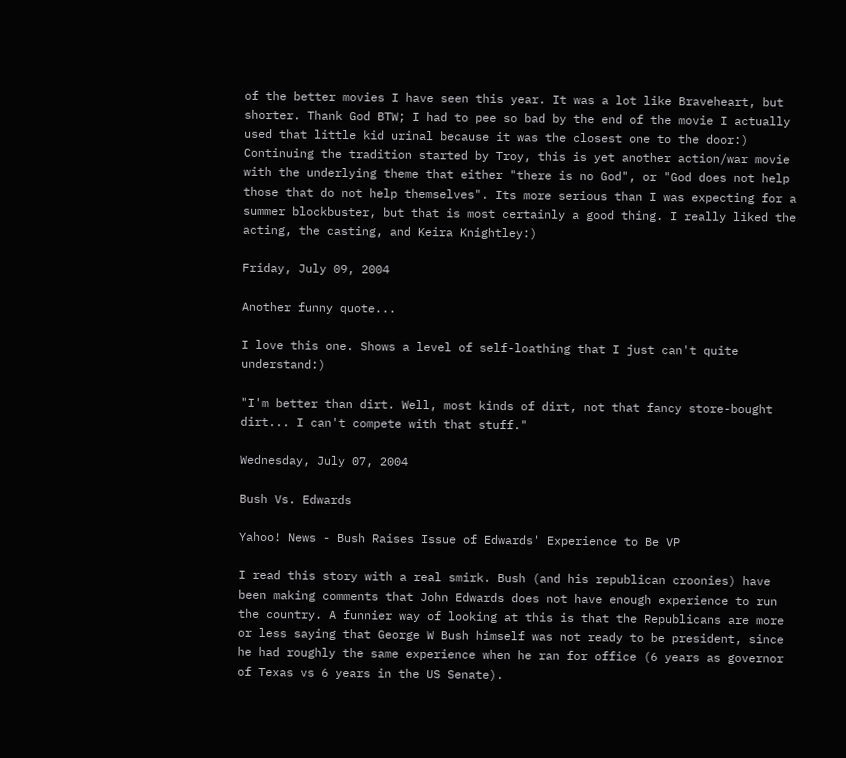of the better movies I have seen this year. It was a lot like Braveheart, but shorter. Thank God BTW; I had to pee so bad by the end of the movie I actually used that little kid urinal because it was the closest one to the door:) Continuing the tradition started by Troy, this is yet another action/war movie with the underlying theme that either "there is no God", or "God does not help those that do not help themselves". Its more serious than I was expecting for a summer blockbuster, but that is most certainly a good thing. I really liked the acting, the casting, and Keira Knightley:)

Friday, July 09, 2004

Another funny quote...

I love this one. Shows a level of self-loathing that I just can't quite understand:)

"I'm better than dirt. Well, most kinds of dirt, not that fancy store-bought dirt... I can't compete with that stuff."

Wednesday, July 07, 2004

Bush Vs. Edwards

Yahoo! News - Bush Raises Issue of Edwards' Experience to Be VP

I read this story with a real smirk. Bush (and his republican croonies) have been making comments that John Edwards does not have enough experience to run the country. A funnier way of looking at this is that the Republicans are more or less saying that George W Bush himself was not ready to be president, since he had roughly the same experience when he ran for office (6 years as governor of Texas vs 6 years in the US Senate).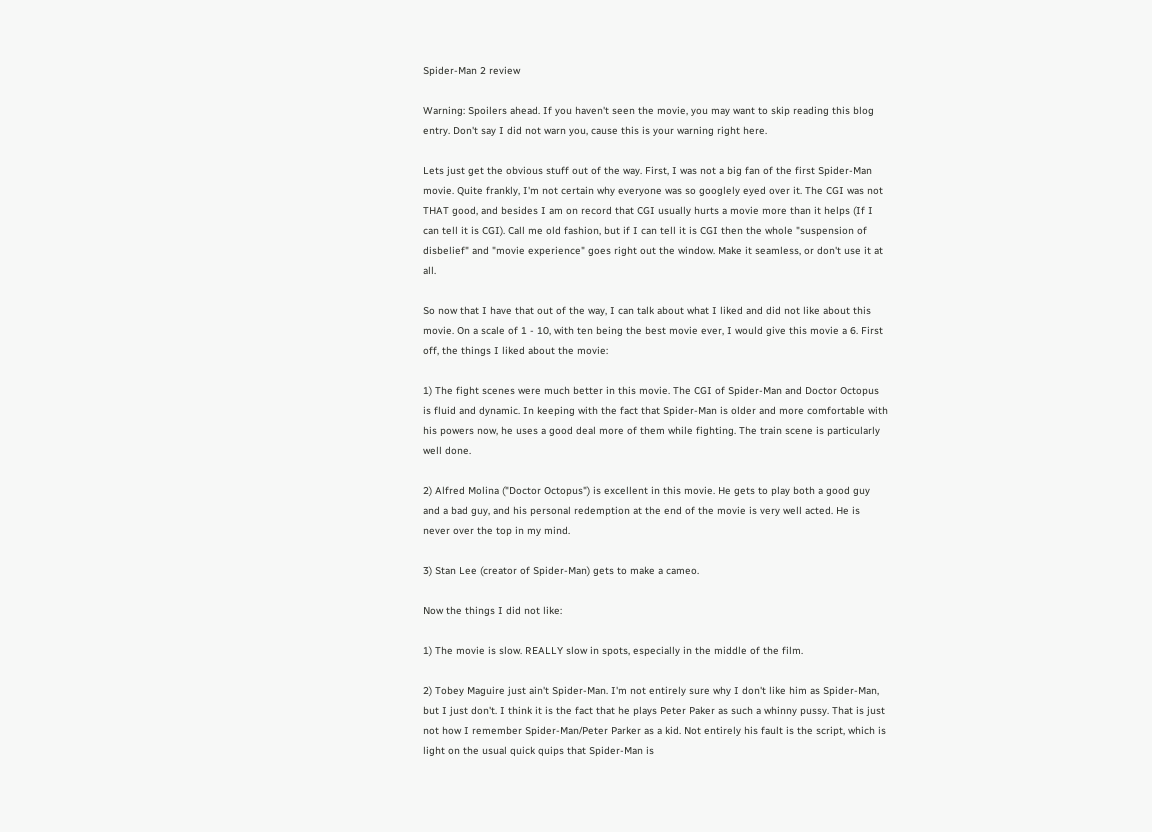Spider-Man 2 review

Warning: Spoilers ahead. If you haven't seen the movie, you may want to skip reading this blog entry. Don't say I did not warn you, cause this is your warning right here.

Lets just get the obvious stuff out of the way. First, I was not a big fan of the first Spider-Man movie. Quite frankly, I'm not certain why everyone was so googlely eyed over it. The CGI was not THAT good, and besides I am on record that CGI usually hurts a movie more than it helps (If I can tell it is CGI). Call me old fashion, but if I can tell it is CGI then the whole "suspension of disbelief" and "movie experience" goes right out the window. Make it seamless, or don't use it at all.

So now that I have that out of the way, I can talk about what I liked and did not like about this movie. On a scale of 1 - 10, with ten being the best movie ever, I would give this movie a 6. First off, the things I liked about the movie:

1) The fight scenes were much better in this movie. The CGI of Spider-Man and Doctor Octopus is fluid and dynamic. In keeping with the fact that Spider-Man is older and more comfortable with his powers now, he uses a good deal more of them while fighting. The train scene is particularly well done.

2) Alfred Molina ("Doctor Octopus") is excellent in this movie. He gets to play both a good guy and a bad guy, and his personal redemption at the end of the movie is very well acted. He is never over the top in my mind.

3) Stan Lee (creator of Spider-Man) gets to make a cameo.

Now the things I did not like:

1) The movie is slow. REALLY slow in spots, especially in the middle of the film.

2) Tobey Maguire just ain't Spider-Man. I'm not entirely sure why I don't like him as Spider-Man, but I just don't. I think it is the fact that he plays Peter Paker as such a whinny pussy. That is just not how I remember Spider-Man/Peter Parker as a kid. Not entirely his fault is the script, which is light on the usual quick quips that Spider-Man is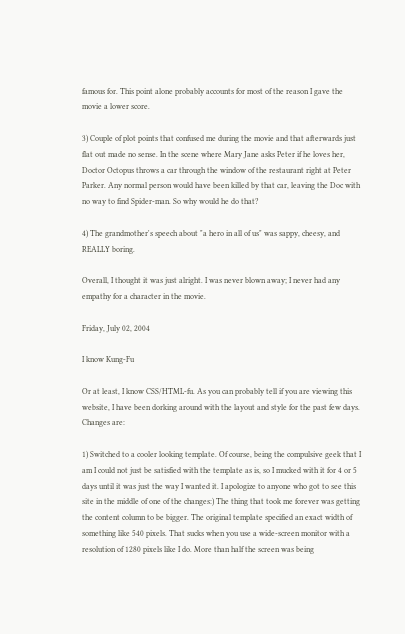famous for. This point alone probably accounts for most of the reason I gave the movie a lower score.

3) Couple of plot points that confused me during the movie and that afterwards just flat out made no sense. In the scene where Mary Jane asks Peter if he loves her, Doctor Octopus throws a car through the window of the restaurant right at Peter Parker. Any normal person would have been killed by that car, leaving the Doc with no way to find Spider-man. So why would he do that?

4) The grandmother's speech about "a hero in all of us" was sappy, cheesy, and REALLY boring.

Overall, I thought it was just alright. I was never blown away; I never had any empathy for a character in the movie.

Friday, July 02, 2004

I know Kung-Fu

Or at least, I know CSS/HTML-fu. As you can probably tell if you are viewing this website, I have been dorking around with the layout and style for the past few days. Changes are:

1) Switched to a cooler looking template. Of course, being the compulsive geek that I am I could not just be satisfied with the template as is, so I mucked with it for 4 or 5 days until it was just the way I wanted it. I apologize to anyone who got to see this site in the middle of one of the changes:) The thing that took me forever was getting the content column to be bigger. The original template specified an exact width of something like 540 pixels. That sucks when you use a wide-screen monitor with a resolution of 1280 pixels like I do. More than half the screen was being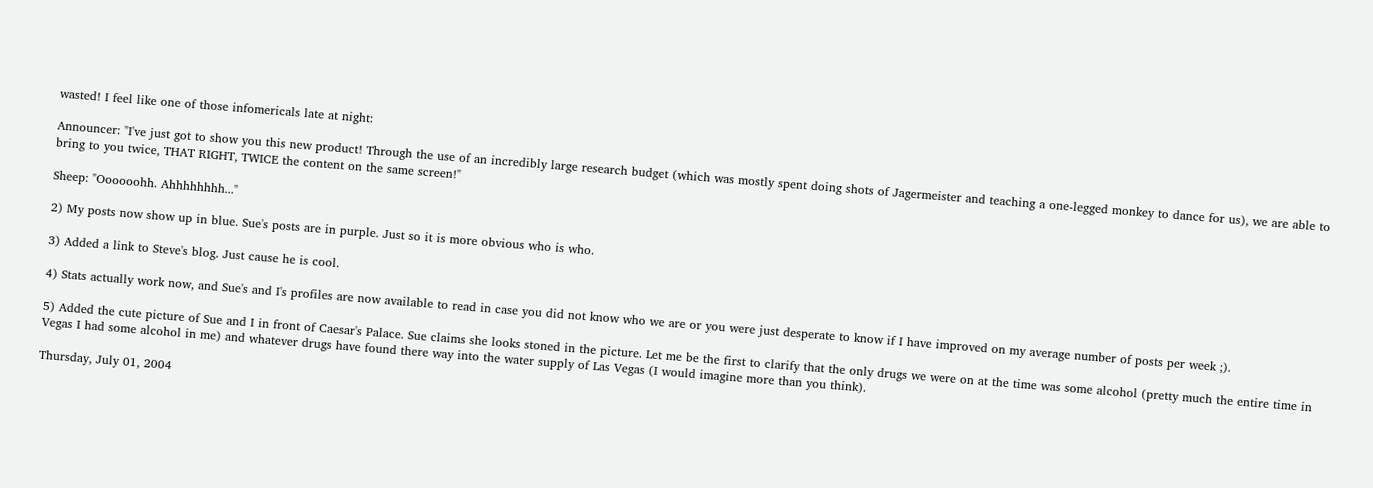wasted! I feel like one of those infomericals late at night:

Announcer: "I've just got to show you this new product! Through the use of an incredibly large research budget (which was mostly spent doing shots of Jagermeister and teaching a one-legged monkey to dance for us), we are able to bring to you twice, THAT RIGHT, TWICE the content on the same screen!"

Sheep: "Oooooohh. Ahhhhhhhh..."

2) My posts now show up in blue. Sue's posts are in purple. Just so it is more obvious who is who.

3) Added a link to Steve's blog. Just cause he is cool.

4) Stats actually work now, and Sue's and I's profiles are now available to read in case you did not know who we are or you were just desperate to know if I have improved on my average number of posts per week ;).

5) Added the cute picture of Sue and I in front of Caesar's Palace. Sue claims she looks stoned in the picture. Let me be the first to clarify that the only drugs we were on at the time was some alcohol (pretty much the entire time in Vegas I had some alcohol in me) and whatever drugs have found there way into the water supply of Las Vegas (I would imagine more than you think).

Thursday, July 01, 2004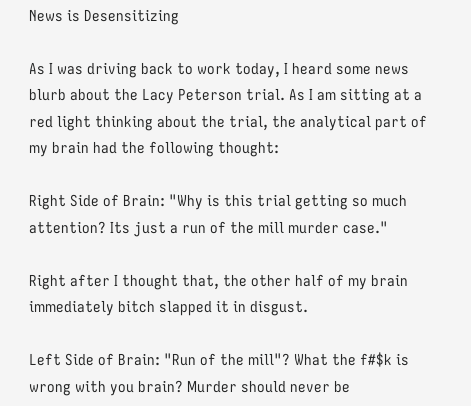News is Desensitizing

As I was driving back to work today, I heard some news blurb about the Lacy Peterson trial. As I am sitting at a red light thinking about the trial, the analytical part of my brain had the following thought:

Right Side of Brain: "Why is this trial getting so much attention? Its just a run of the mill murder case."

Right after I thought that, the other half of my brain immediately bitch slapped it in disgust.

Left Side of Brain: "Run of the mill"? What the f#$k is wrong with you brain? Murder should never be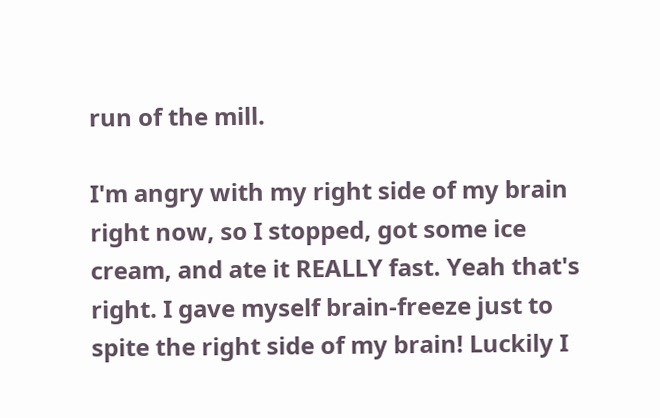run of the mill.

I'm angry with my right side of my brain right now, so I stopped, got some ice cream, and ate it REALLY fast. Yeah that's right. I gave myself brain-freeze just to spite the right side of my brain! Luckily I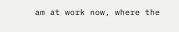am at work now, where the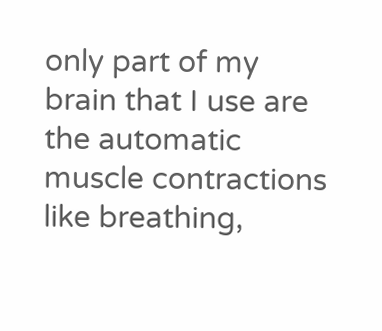only part of my brain that I use are the automatic muscle contractions like breathing,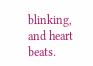blinking, and heart beats.